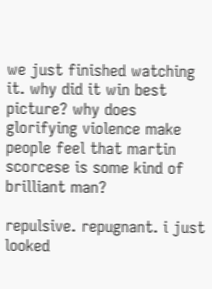we just finished watching it. why did it win best picture? why does glorifying violence make people feel that martin scorcese is some kind of brilliant man?

repulsive. repugnant. i just looked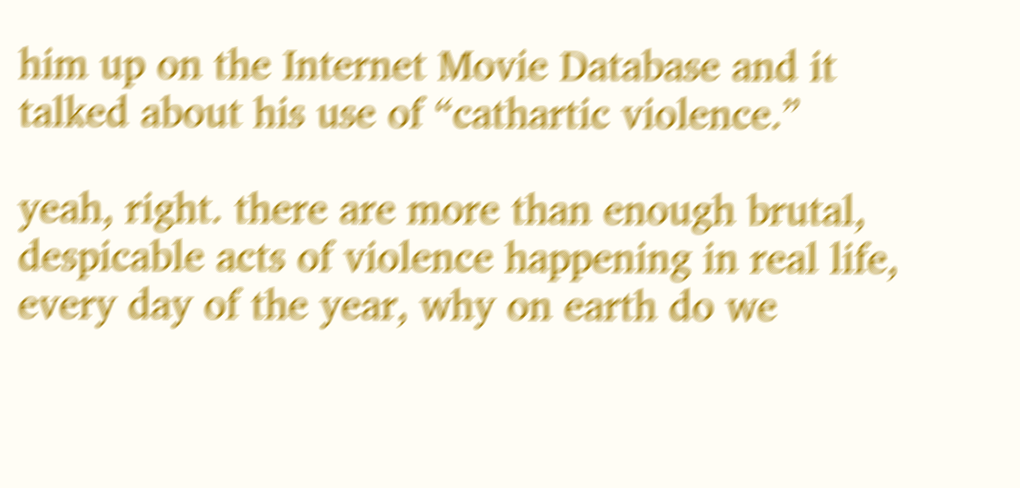him up on the Internet Movie Database and it talked about his use of “cathartic violence.”

yeah, right. there are more than enough brutal, despicable acts of violence happening in real life, every day of the year, why on earth do we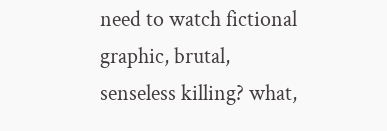need to watch fictional graphic, brutal, senseless killing? what,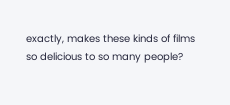exactly, makes these kinds of films so delicious to so many people?